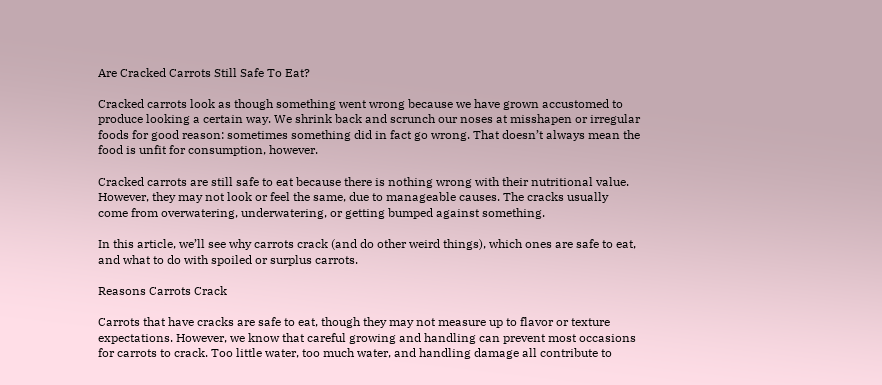Are Cracked Carrots Still Safe To Eat?

Cracked carrots look as though something went wrong because we have grown accustomed to produce looking a certain way. We shrink back and scrunch our noses at misshapen or irregular foods for good reason: sometimes something did in fact go wrong. That doesn’t always mean the food is unfit for consumption, however.

Cracked carrots are still safe to eat because there is nothing wrong with their nutritional value. However, they may not look or feel the same, due to manageable causes. The cracks usually come from overwatering, underwatering, or getting bumped against something.

In this article, we’ll see why carrots crack (and do other weird things), which ones are safe to eat, and what to do with spoiled or surplus carrots.

Reasons Carrots Crack

Carrots that have cracks are safe to eat, though they may not measure up to flavor or texture expectations. However, we know that careful growing and handling can prevent most occasions for carrots to crack. Too little water, too much water, and handling damage all contribute to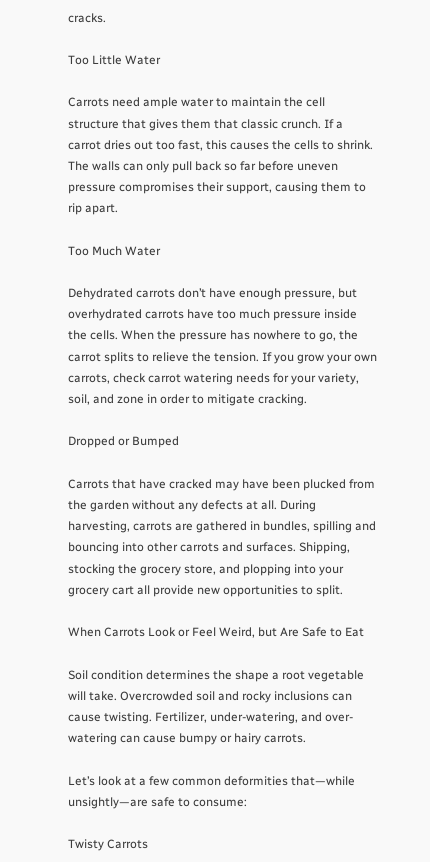cracks.

Too Little Water

Carrots need ample water to maintain the cell structure that gives them that classic crunch. If a carrot dries out too fast, this causes the cells to shrink. The walls can only pull back so far before uneven pressure compromises their support, causing them to rip apart.

Too Much Water

Dehydrated carrots don’t have enough pressure, but overhydrated carrots have too much pressure inside the cells. When the pressure has nowhere to go, the carrot splits to relieve the tension. If you grow your own carrots, check carrot watering needs for your variety, soil, and zone in order to mitigate cracking.

Dropped or Bumped

Carrots that have cracked may have been plucked from the garden without any defects at all. During harvesting, carrots are gathered in bundles, spilling and bouncing into other carrots and surfaces. Shipping, stocking the grocery store, and plopping into your grocery cart all provide new opportunities to split.

When Carrots Look or Feel Weird, but Are Safe to Eat

Soil condition determines the shape a root vegetable will take. Overcrowded soil and rocky inclusions can cause twisting. Fertilizer, under-watering, and over-watering can cause bumpy or hairy carrots.

Let’s look at a few common deformities that—while unsightly—are safe to consume:

Twisty Carrots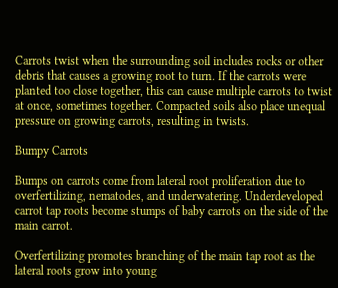Carrots twist when the surrounding soil includes rocks or other debris that causes a growing root to turn. If the carrots were planted too close together, this can cause multiple carrots to twist at once, sometimes together. Compacted soils also place unequal pressure on growing carrots, resulting in twists.

Bumpy Carrots

Bumps on carrots come from lateral root proliferation due to overfertilizing, nematodes, and underwatering. Underdeveloped carrot tap roots become stumps of baby carrots on the side of the main carrot.

Overfertilizing promotes branching of the main tap root as the lateral roots grow into young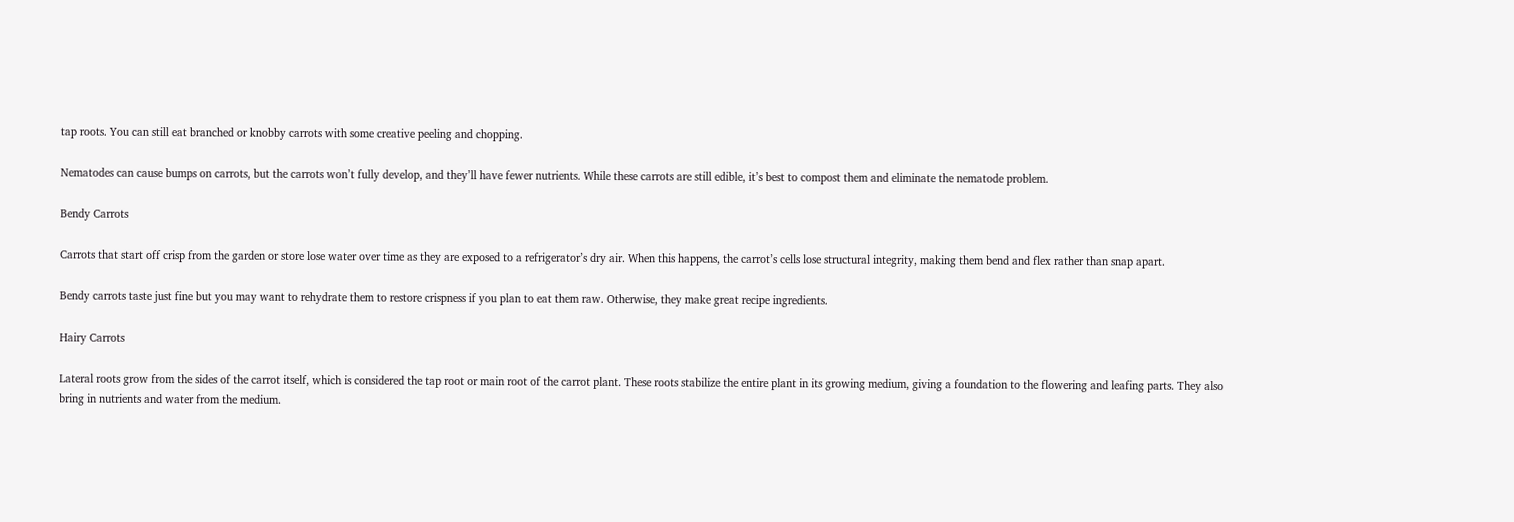tap roots. You can still eat branched or knobby carrots with some creative peeling and chopping.

Nematodes can cause bumps on carrots, but the carrots won’t fully develop, and they’ll have fewer nutrients. While these carrots are still edible, it’s best to compost them and eliminate the nematode problem.

Bendy Carrots

Carrots that start off crisp from the garden or store lose water over time as they are exposed to a refrigerator’s dry air. When this happens, the carrot’s cells lose structural integrity, making them bend and flex rather than snap apart.

Bendy carrots taste just fine but you may want to rehydrate them to restore crispness if you plan to eat them raw. Otherwise, they make great recipe ingredients.

Hairy Carrots

Lateral roots grow from the sides of the carrot itself, which is considered the tap root or main root of the carrot plant. These roots stabilize the entire plant in its growing medium, giving a foundation to the flowering and leafing parts. They also bring in nutrients and water from the medium.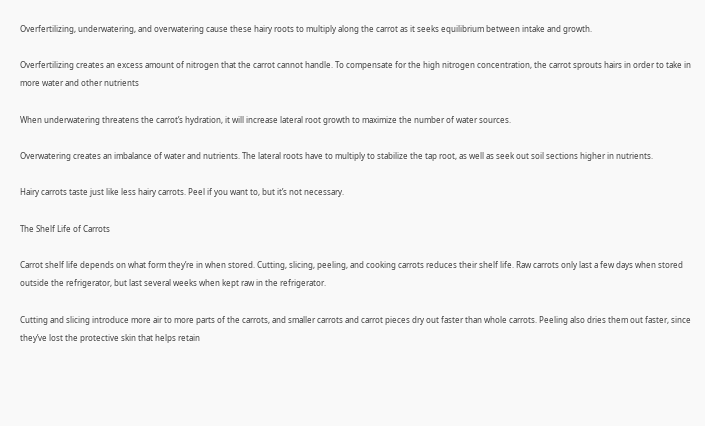Overfertilizing, underwatering, and overwatering cause these hairy roots to multiply along the carrot as it seeks equilibrium between intake and growth.

Overfertilizing creates an excess amount of nitrogen that the carrot cannot handle. To compensate for the high nitrogen concentration, the carrot sprouts hairs in order to take in more water and other nutrients

When underwatering threatens the carrot’s hydration, it will increase lateral root growth to maximize the number of water sources.

Overwatering creates an imbalance of water and nutrients. The lateral roots have to multiply to stabilize the tap root, as well as seek out soil sections higher in nutrients.

Hairy carrots taste just like less hairy carrots. Peel if you want to, but it’s not necessary.

The Shelf Life of Carrots

Carrot shelf life depends on what form they’re in when stored. Cutting, slicing, peeling, and cooking carrots reduces their shelf life. Raw carrots only last a few days when stored outside the refrigerator, but last several weeks when kept raw in the refrigerator.

Cutting and slicing introduce more air to more parts of the carrots, and smaller carrots and carrot pieces dry out faster than whole carrots. Peeling also dries them out faster, since they’ve lost the protective skin that helps retain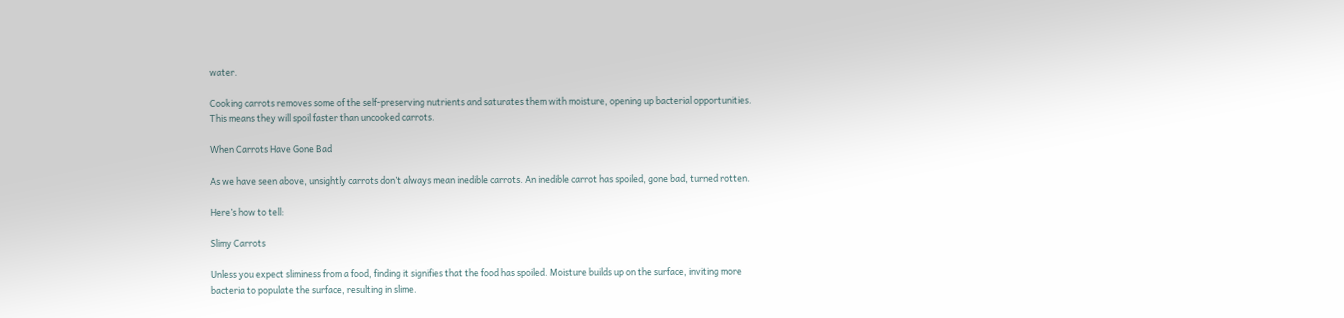water.

Cooking carrots removes some of the self-preserving nutrients and saturates them with moisture, opening up bacterial opportunities. This means they will spoil faster than uncooked carrots.

When Carrots Have Gone Bad

As we have seen above, unsightly carrots don’t always mean inedible carrots. An inedible carrot has spoiled, gone bad, turned rotten.

Here’s how to tell:

Slimy Carrots

Unless you expect sliminess from a food, finding it signifies that the food has spoiled. Moisture builds up on the surface, inviting more bacteria to populate the surface, resulting in slime.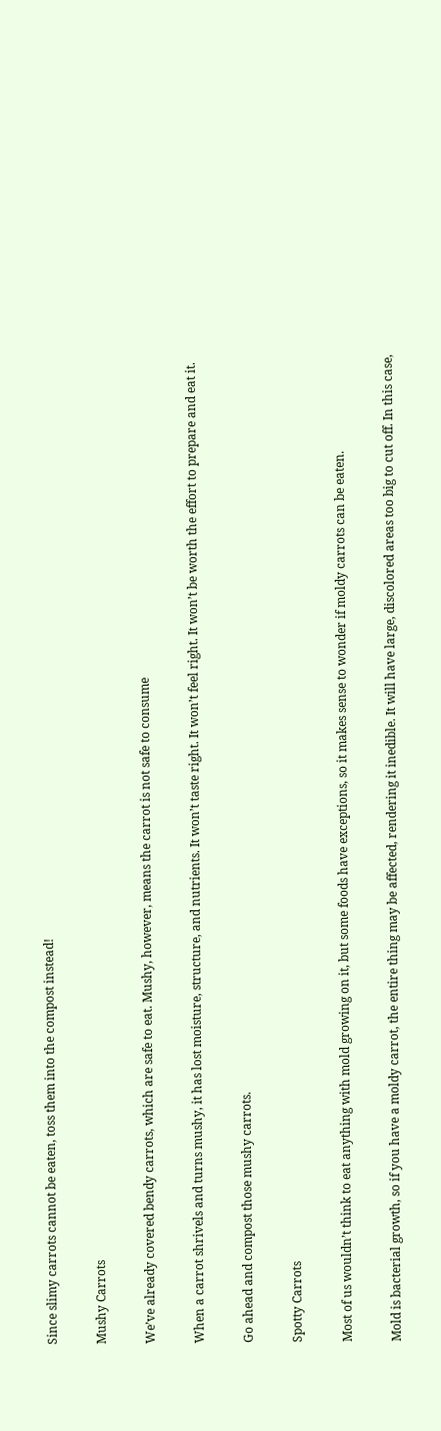Since slimy carrots cannot be eaten, toss them into the compost instead!

Mushy Carrots

We’ve already covered bendy carrots, which are safe to eat. Mushy, however, means the carrot is not safe to consume

When a carrot shrivels and turns mushy, it has lost moisture, structure, and nutrients. It won’t taste right. It won’t feel right. It won’t be worth the effort to prepare and eat it.

Go ahead and compost those mushy carrots.

Spotty Carrots

Most of us wouldn’t think to eat anything with mold growing on it, but some foods have exceptions, so it makes sense to wonder if moldy carrots can be eaten.

Mold is bacterial growth, so if you have a moldy carrot, the entire thing may be affected, rendering it inedible. It will have large, discolored areas too big to cut off. In this case,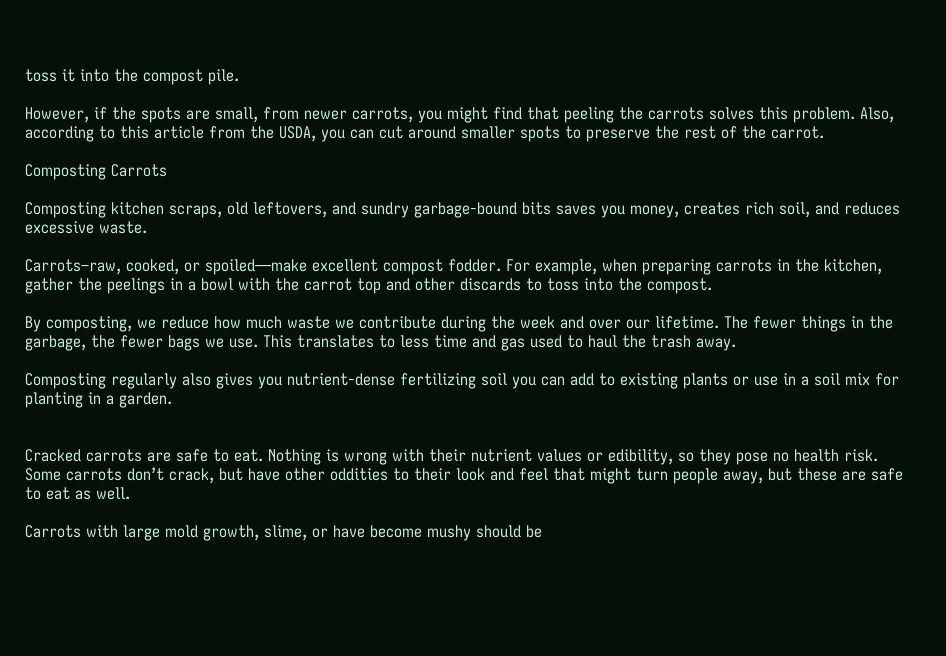toss it into the compost pile.

However, if the spots are small, from newer carrots, you might find that peeling the carrots solves this problem. Also, according to this article from the USDA, you can cut around smaller spots to preserve the rest of the carrot.

Composting Carrots

Composting kitchen scraps, old leftovers, and sundry garbage-bound bits saves you money, creates rich soil, and reduces excessive waste.

Carrots–raw, cooked, or spoiled—make excellent compost fodder. For example, when preparing carrots in the kitchen, gather the peelings in a bowl with the carrot top and other discards to toss into the compost.

By composting, we reduce how much waste we contribute during the week and over our lifetime. The fewer things in the garbage, the fewer bags we use. This translates to less time and gas used to haul the trash away.

Composting regularly also gives you nutrient-dense fertilizing soil you can add to existing plants or use in a soil mix for planting in a garden.


Cracked carrots are safe to eat. Nothing is wrong with their nutrient values or edibility, so they pose no health risk. Some carrots don’t crack, but have other oddities to their look and feel that might turn people away, but these are safe to eat as well.

Carrots with large mold growth, slime, or have become mushy should be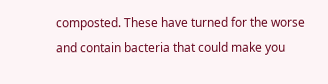composted. These have turned for the worse and contain bacteria that could make you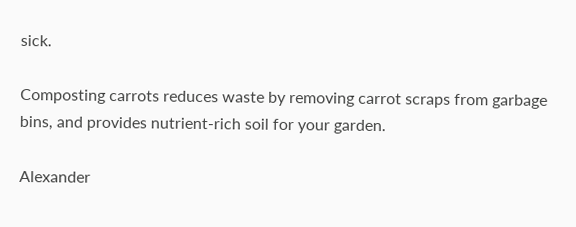sick.

Composting carrots reduces waste by removing carrot scraps from garbage bins, and provides nutrient-rich soil for your garden.

Alexander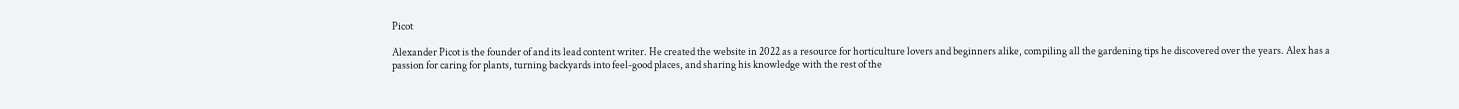Picot

Alexander Picot is the founder of and its lead content writer. He created the website in 2022 as a resource for horticulture lovers and beginners alike, compiling all the gardening tips he discovered over the years. Alex has a passion for caring for plants, turning backyards into feel-good places, and sharing his knowledge with the rest of the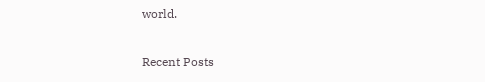world.

Recent Posts